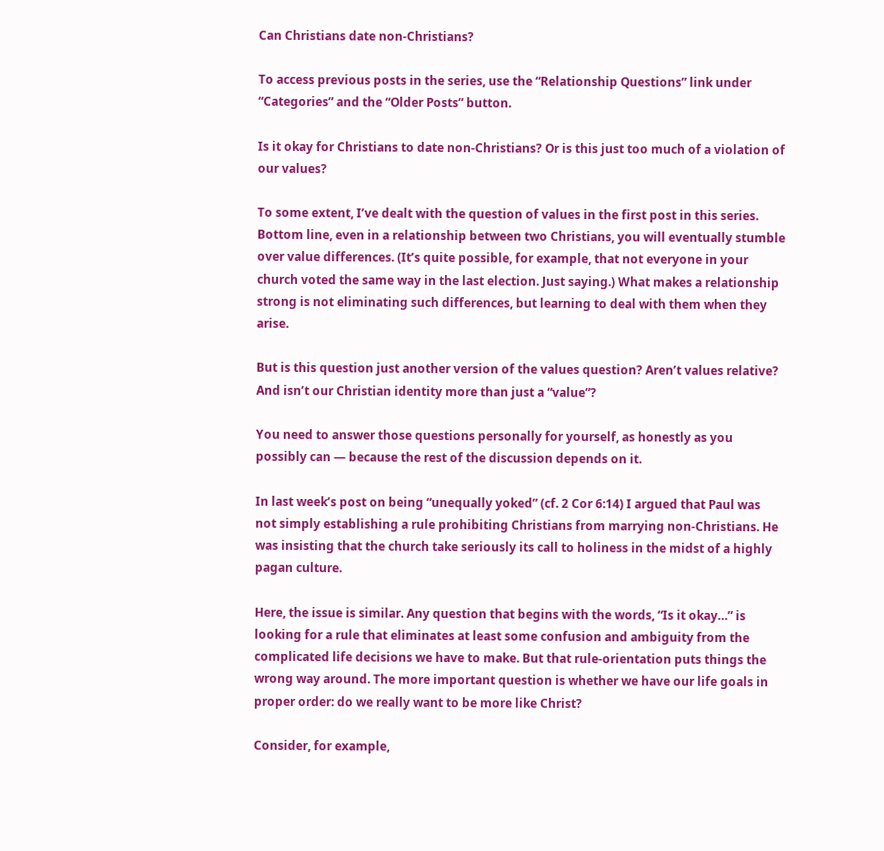Can Christians date non-Christians?

To access previous posts in the series, use the “Relationship Questions” link under “Categories” and the “Older Posts” button.

Is it okay for Christians to date non-Christians? Or is this just too much of a violation of our values?

To some extent, I’ve dealt with the question of values in the first post in this series. Bottom line, even in a relationship between two Christians, you will eventually stumble over value differences. (It’s quite possible, for example, that not everyone in your church voted the same way in the last election. Just saying.) What makes a relationship strong is not eliminating such differences, but learning to deal with them when they arise.

But is this question just another version of the values question? Aren’t values relative? And isn’t our Christian identity more than just a “value”?

You need to answer those questions personally for yourself, as honestly as you possibly can — because the rest of the discussion depends on it.

In last week’s post on being “unequally yoked” (cf. 2 Cor 6:14) I argued that Paul was not simply establishing a rule prohibiting Christians from marrying non-Christians. He was insisting that the church take seriously its call to holiness in the midst of a highly pagan culture.

Here, the issue is similar. Any question that begins with the words, “Is it okay…” is looking for a rule that eliminates at least some confusion and ambiguity from the complicated life decisions we have to make. But that rule-orientation puts things the wrong way around. The more important question is whether we have our life goals in proper order: do we really want to be more like Christ?

Consider, for example,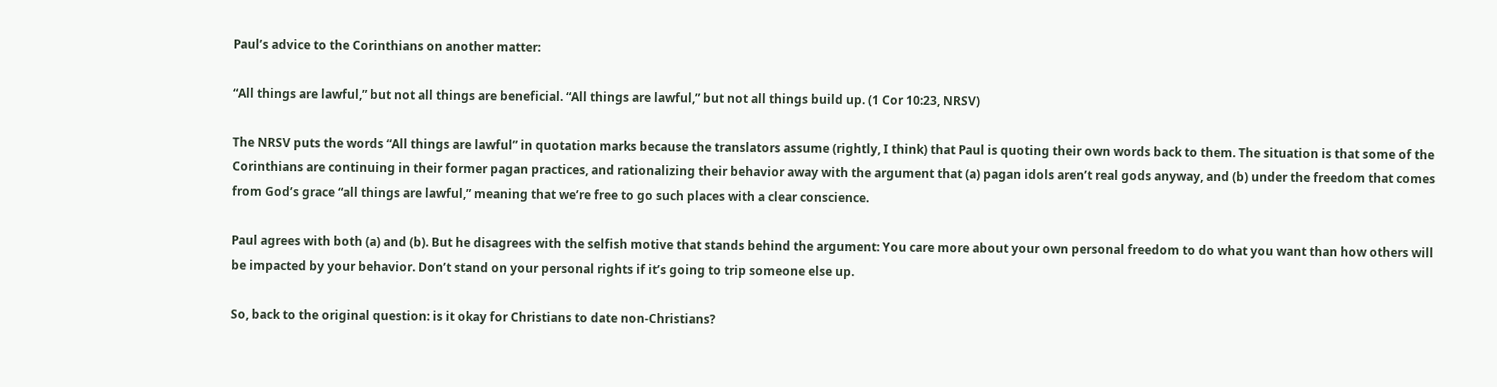Paul’s advice to the Corinthians on another matter:

“All things are lawful,” but not all things are beneficial. “All things are lawful,” but not all things build up. (1 Cor 10:23, NRSV)

The NRSV puts the words “All things are lawful” in quotation marks because the translators assume (rightly, I think) that Paul is quoting their own words back to them. The situation is that some of the Corinthians are continuing in their former pagan practices, and rationalizing their behavior away with the argument that (a) pagan idols aren’t real gods anyway, and (b) under the freedom that comes from God’s grace “all things are lawful,” meaning that we’re free to go such places with a clear conscience.

Paul agrees with both (a) and (b). But he disagrees with the selfish motive that stands behind the argument: You care more about your own personal freedom to do what you want than how others will be impacted by your behavior. Don’t stand on your personal rights if it’s going to trip someone else up.

So, back to the original question: is it okay for Christians to date non-Christians?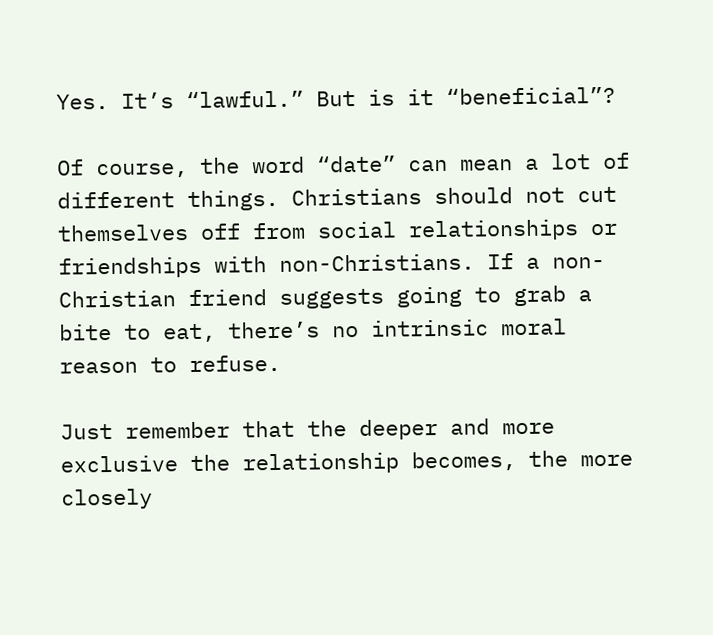Yes. It’s “lawful.” But is it “beneficial”?

Of course, the word “date” can mean a lot of different things. Christians should not cut themselves off from social relationships or friendships with non-Christians. If a non-Christian friend suggests going to grab a bite to eat, there’s no intrinsic moral reason to refuse.

Just remember that the deeper and more exclusive the relationship becomes, the more closely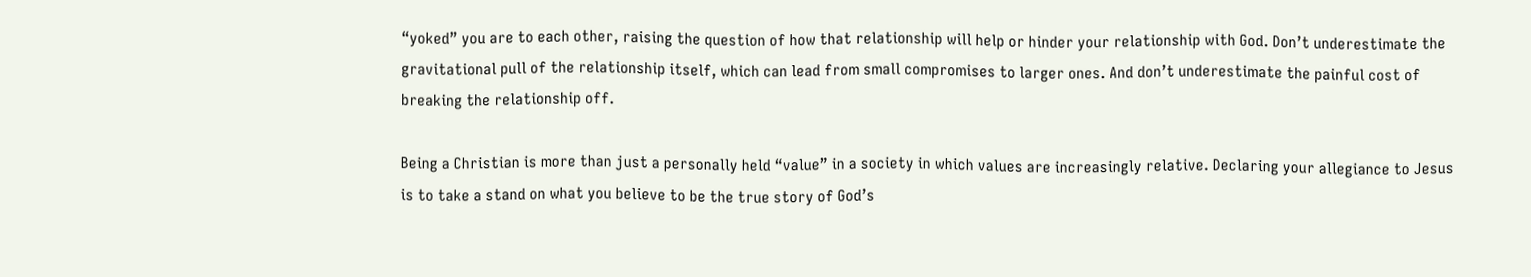“yoked” you are to each other, raising the question of how that relationship will help or hinder your relationship with God. Don’t underestimate the gravitational pull of the relationship itself, which can lead from small compromises to larger ones. And don’t underestimate the painful cost of breaking the relationship off.

Being a Christian is more than just a personally held “value” in a society in which values are increasingly relative. Declaring your allegiance to Jesus is to take a stand on what you believe to be the true story of God’s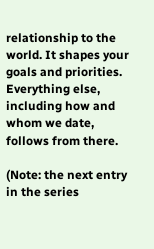relationship to the world. It shapes your goals and priorities. Everything else, including how and whom we date, follows from there.

(Note: the next entry in the series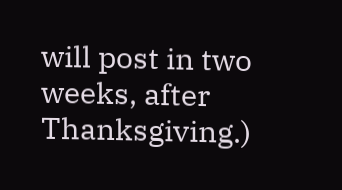will post in two weeks, after Thanksgiving.)